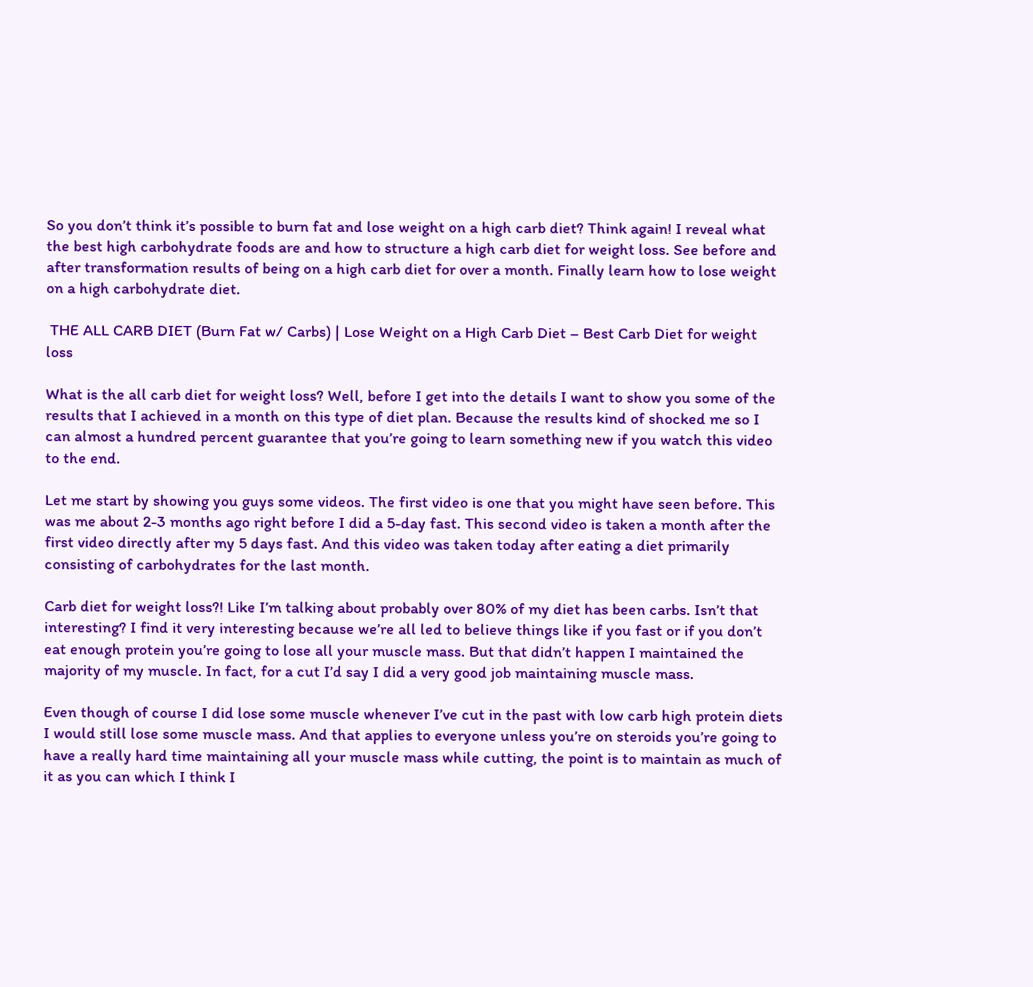So you don’t think it’s possible to burn fat and lose weight on a high carb diet? Think again! I reveal what the best high carbohydrate foods are and how to structure a high carb diet for weight loss. See before and after transformation results of being on a high carb diet for over a month. Finally learn how to lose weight on a high carbohydrate diet.

 THE ALL CARB DIET (Burn Fat w/ Carbs) | Lose Weight on a High Carb Diet – Best Carb Diet for weight loss

What is the all carb diet for weight loss? Well, before I get into the details I want to show you some of the results that I achieved in a month on this type of diet plan. Because the results kind of shocked me so I can almost a hundred percent guarantee that you’re going to learn something new if you watch this video to the end.

Let me start by showing you guys some videos. The first video is one that you might have seen before. This was me about 2-3 months ago right before I did a 5-day fast. This second video is taken a month after the first video directly after my 5 days fast. And this video was taken today after eating a diet primarily consisting of carbohydrates for the last month.

Carb diet for weight loss?! Like I’m talking about probably over 80% of my diet has been carbs. Isn’t that interesting? I find it very interesting because we’re all led to believe things like if you fast or if you don’t eat enough protein you’re going to lose all your muscle mass. But that didn’t happen I maintained the majority of my muscle. In fact, for a cut I’d say I did a very good job maintaining muscle mass.

Even though of course I did lose some muscle whenever I’ve cut in the past with low carb high protein diets I would still lose some muscle mass. And that applies to everyone unless you’re on steroids you’re going to have a really hard time maintaining all your muscle mass while cutting, the point is to maintain as much of it as you can which I think I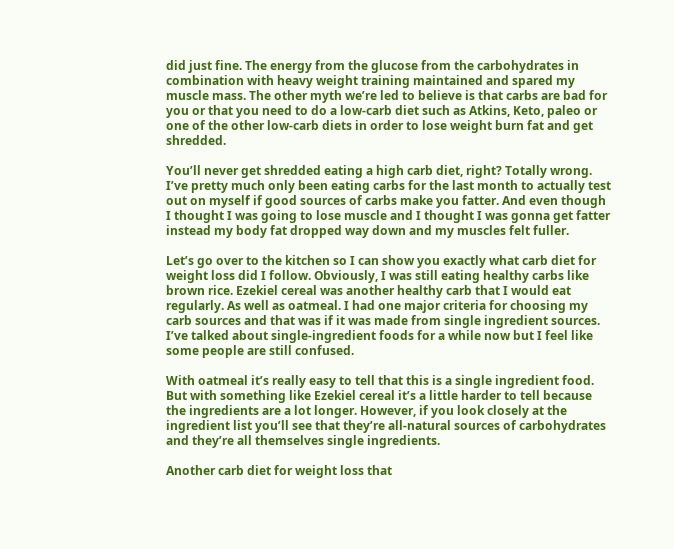did just fine. The energy from the glucose from the carbohydrates in combination with heavy weight training maintained and spared my muscle mass. The other myth we’re led to believe is that carbs are bad for you or that you need to do a low-carb diet such as Atkins, Keto, paleo or one of the other low-carb diets in order to lose weight burn fat and get shredded.

You’ll never get shredded eating a high carb diet, right? Totally wrong. I’ve pretty much only been eating carbs for the last month to actually test out on myself if good sources of carbs make you fatter. And even though I thought I was going to lose muscle and I thought I was gonna get fatter instead my body fat dropped way down and my muscles felt fuller.

Let’s go over to the kitchen so I can show you exactly what carb diet for weight loss did I follow. Obviously, I was still eating healthy carbs like brown rice. Ezekiel cereal was another healthy carb that I would eat regularly. As well as oatmeal. I had one major criteria for choosing my carb sources and that was if it was made from single ingredient sources. I’ve talked about single-ingredient foods for a while now but I feel like some people are still confused.

With oatmeal it’s really easy to tell that this is a single ingredient food. But with something like Ezekiel cereal it’s a little harder to tell because the ingredients are a lot longer. However, if you look closely at the ingredient list you’ll see that they’re all-natural sources of carbohydrates and they’re all themselves single ingredients.

Another carb diet for weight loss that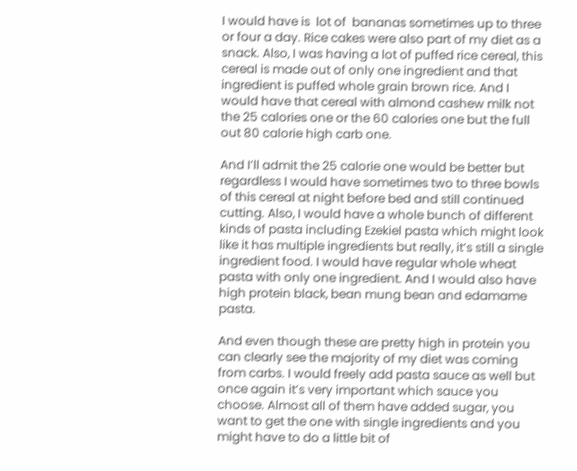I would have is  lot of  bananas sometimes up to three or four a day. Rice cakes were also part of my diet as a snack. Also, I was having a lot of puffed rice cereal, this cereal is made out of only one ingredient and that ingredient is puffed whole grain brown rice. And I would have that cereal with almond cashew milk not the 25 calories one or the 60 calories one but the full out 80 calorie high carb one.

And I’ll admit the 25 calorie one would be better but regardless I would have sometimes two to three bowls of this cereal at night before bed and still continued cutting. Also, I would have a whole bunch of different kinds of pasta including Ezekiel pasta which might look like it has multiple ingredients but really, it’s still a single ingredient food. I would have regular whole wheat pasta with only one ingredient. And I would also have high protein black, bean mung bean and edamame pasta.

And even though these are pretty high in protein you can clearly see the majority of my diet was coming from carbs. I would freely add pasta sauce as well but once again it’s very important which sauce you choose. Almost all of them have added sugar, you want to get the one with single ingredients and you might have to do a little bit of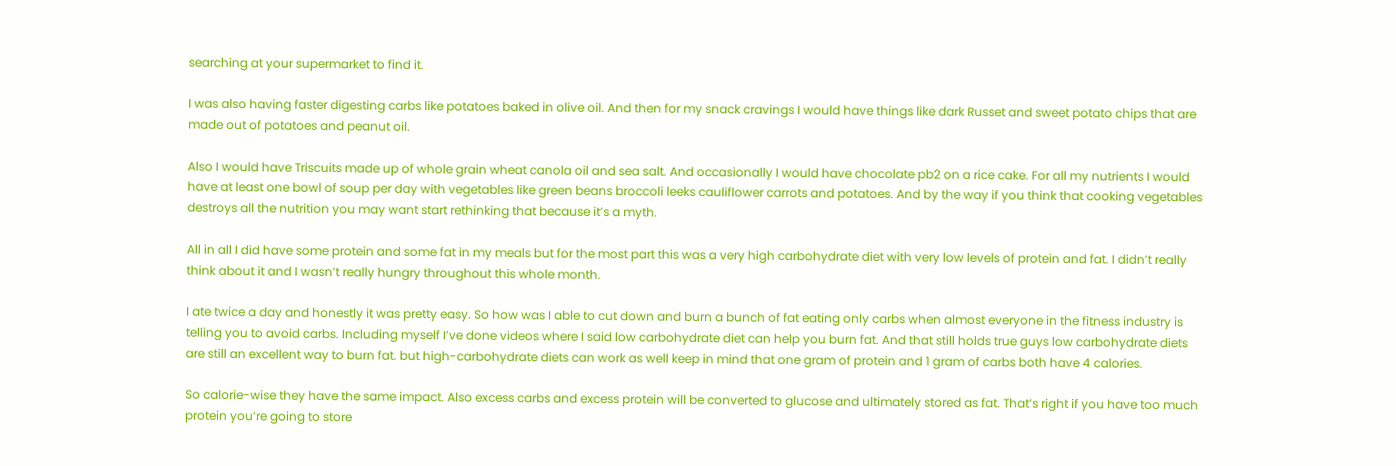searching at your supermarket to find it.

I was also having faster digesting carbs like potatoes baked in olive oil. And then for my snack cravings I would have things like dark Russet and sweet potato chips that are made out of potatoes and peanut oil.

Also I would have Triscuits made up of whole grain wheat canola oil and sea salt. And occasionally I would have chocolate pb2 on a rice cake. For all my nutrients I would have at least one bowl of soup per day with vegetables like green beans broccoli leeks cauliflower carrots and potatoes. And by the way if you think that cooking vegetables destroys all the nutrition you may want start rethinking that because it’s a myth.

All in all I did have some protein and some fat in my meals but for the most part this was a very high carbohydrate diet with very low levels of protein and fat. I didn’t really think about it and I wasn’t really hungry throughout this whole month.

I ate twice a day and honestly it was pretty easy. So how was I able to cut down and burn a bunch of fat eating only carbs when almost everyone in the fitness industry is telling you to avoid carbs. Including myself I’ve done videos where I said low carbohydrate diet can help you burn fat. And that still holds true guys low carbohydrate diets are still an excellent way to burn fat. but high-carbohydrate diets can work as well keep in mind that one gram of protein and 1 gram of carbs both have 4 calories.

So calorie-wise they have the same impact. Also excess carbs and excess protein will be converted to glucose and ultimately stored as fat. That’s right if you have too much protein you’re going to store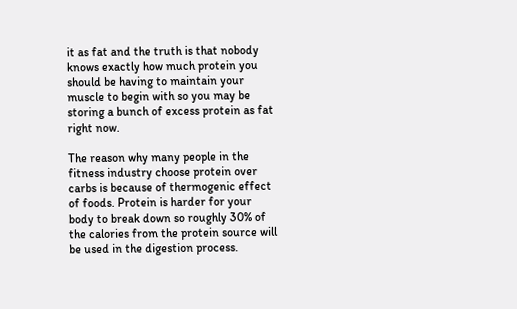it as fat and the truth is that nobody knows exactly how much protein you should be having to maintain your muscle to begin with so you may be storing a bunch of excess protein as fat right now.

The reason why many people in the fitness industry choose protein over carbs is because of thermogenic effect of foods. Protein is harder for your body to break down so roughly 30% of the calories from the protein source will be used in the digestion process.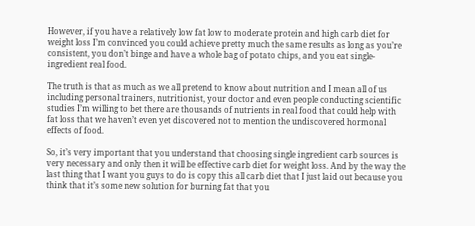However, if you have a relatively low fat low to moderate protein and high carb diet for weight loss I’m convinced you could achieve pretty much the same results as long as you’re consistent, you don’t binge and have a whole bag of potato chips, and you eat single-ingredient real food.

The truth is that as much as we all pretend to know about nutrition and I mean all of us including personal trainers, nutritionist, your doctor and even people conducting scientific studies I’m willing to bet there are thousands of nutrients in real food that could help with fat loss that we haven’t even yet discovered not to mention the undiscovered hormonal effects of food.

So, it’s very important that you understand that choosing single ingredient carb sources is very necessary and only then it will be effective carb diet for weight loss. And by the way the last thing that I want you guys to do is copy this all carb diet that I just laid out because you think that it’s some new solution for burning fat that you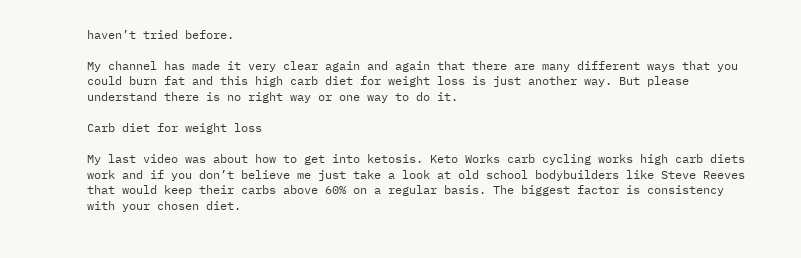haven’t tried before.

My channel has made it very clear again and again that there are many different ways that you could burn fat and this high carb diet for weight loss is just another way. But please understand there is no right way or one way to do it.

Carb diet for weight loss

My last video was about how to get into ketosis. Keto Works carb cycling works high carb diets work and if you don’t believe me just take a look at old school bodybuilders like Steve Reeves that would keep their carbs above 60% on a regular basis. The biggest factor is consistency with your chosen diet.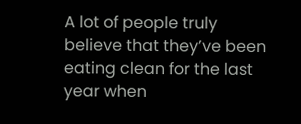A lot of people truly believe that they’ve been eating clean for the last year when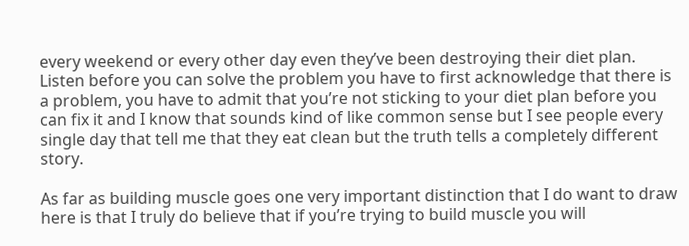every weekend or every other day even they’ve been destroying their diet plan. Listen before you can solve the problem you have to first acknowledge that there is a problem, you have to admit that you’re not sticking to your diet plan before you can fix it and I know that sounds kind of like common sense but I see people every single day that tell me that they eat clean but the truth tells a completely different story.

As far as building muscle goes one very important distinction that I do want to draw here is that I truly do believe that if you’re trying to build muscle you will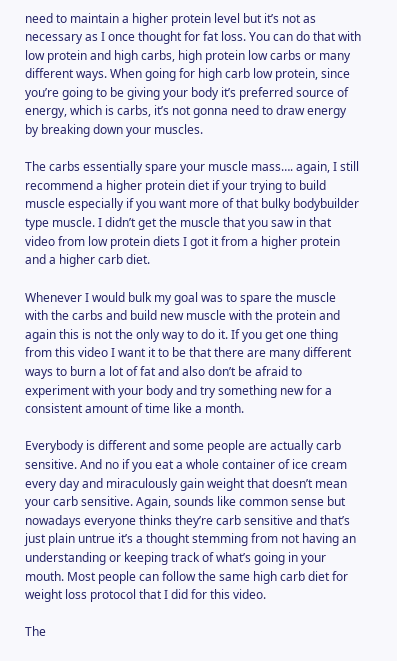need to maintain a higher protein level but it’s not as necessary as I once thought for fat loss. You can do that with low protein and high carbs, high protein low carbs or many different ways. When going for high carb low protein, since you’re going to be giving your body it’s preferred source of energy, which is carbs, it’s not gonna need to draw energy by breaking down your muscles.

The carbs essentially spare your muscle mass…. again, I still recommend a higher protein diet if your trying to build muscle especially if you want more of that bulky bodybuilder type muscle. I didn’t get the muscle that you saw in that video from low protein diets I got it from a higher protein and a higher carb diet.

Whenever I would bulk my goal was to spare the muscle with the carbs and build new muscle with the protein and again this is not the only way to do it. If you get one thing from this video I want it to be that there are many different ways to burn a lot of fat and also don’t be afraid to experiment with your body and try something new for a consistent amount of time like a month.

Everybody is different and some people are actually carb sensitive. And no if you eat a whole container of ice cream every day and miraculously gain weight that doesn’t mean your carb sensitive. Again, sounds like common sense but nowadays everyone thinks they’re carb sensitive and that’s just plain untrue it’s a thought stemming from not having an understanding or keeping track of what’s going in your mouth. Most people can follow the same high carb diet for weight loss protocol that I did for this video.

The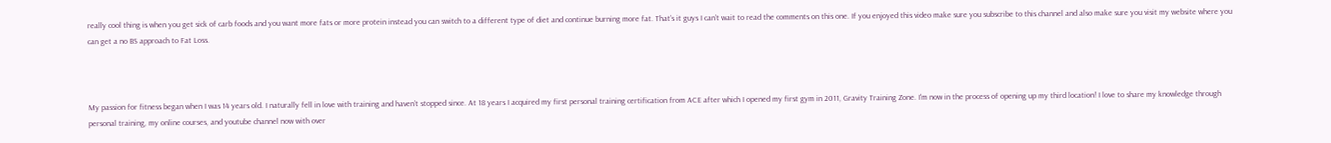really cool thing is when you get sick of carb foods and you want more fats or more protein instead you can switch to a different type of diet and continue burning more fat. That’s it guys I can’t wait to read the comments on this one. If you enjoyed this video make sure you subscribe to this channel and also make sure you visit my website where you can get a no BS approach to Fat Loss.



My passion for fitness began when I was 14 years old. I naturally fell in love with training and haven’t stopped since. At 18 years I acquired my first personal training certification from ACE after which I opened my first gym in 2011, Gravity Training Zone. I'm now in the process of opening up my third location! I love to share my knowledge through personal training, my online courses, and youtube channel now with over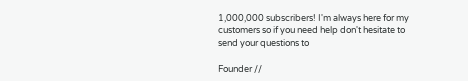1,000,000 subscribers! I'm always here for my customers so if you need help don't hesitate to send your questions to

Founder //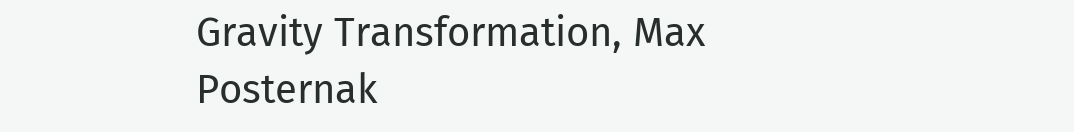Gravity Transformation, Max Posternak